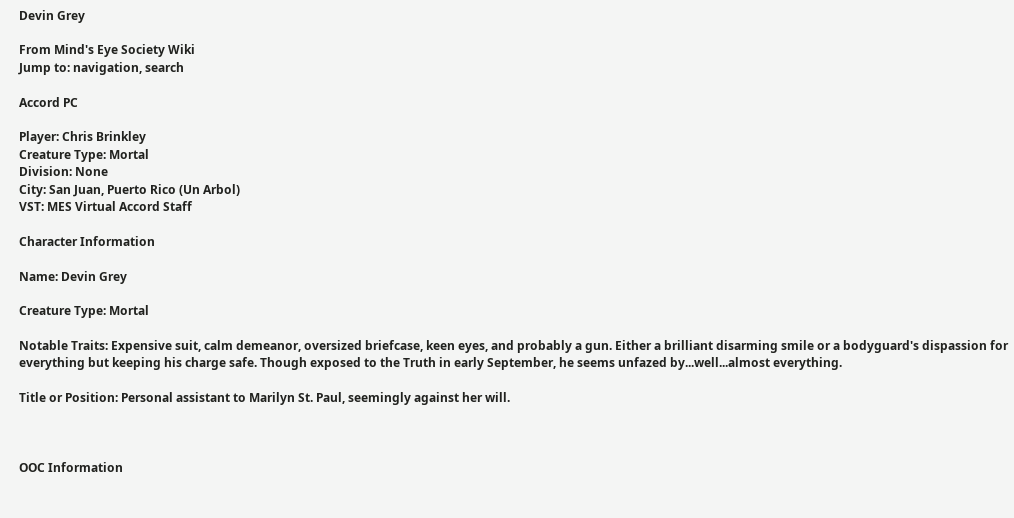Devin Grey

From Mind's Eye Society Wiki
Jump to: navigation, search

Accord PC

Player: Chris Brinkley
Creature Type: Mortal
Division: None
City: San Juan, Puerto Rico (Un Arbol)
VST: MES Virtual Accord Staff

Character Information

Name: Devin Grey

Creature Type: Mortal

Notable Traits: Expensive suit, calm demeanor, oversized briefcase, keen eyes, and probably a gun. Either a brilliant disarming smile or a bodyguard's dispassion for everything but keeping his charge safe. Though exposed to the Truth in early September, he seems unfazed by...well...almost everything.

Title or Position: Personal assistant to Marilyn St. Paul, seemingly against her will.



OOC Information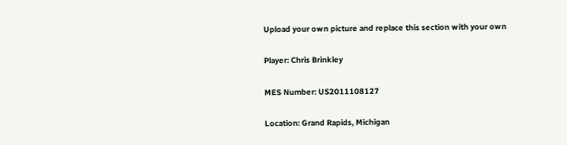Upload your own picture and replace this section with your own

Player: Chris Brinkley

MES Number: US2011108127

Location: Grand Rapids, Michigan